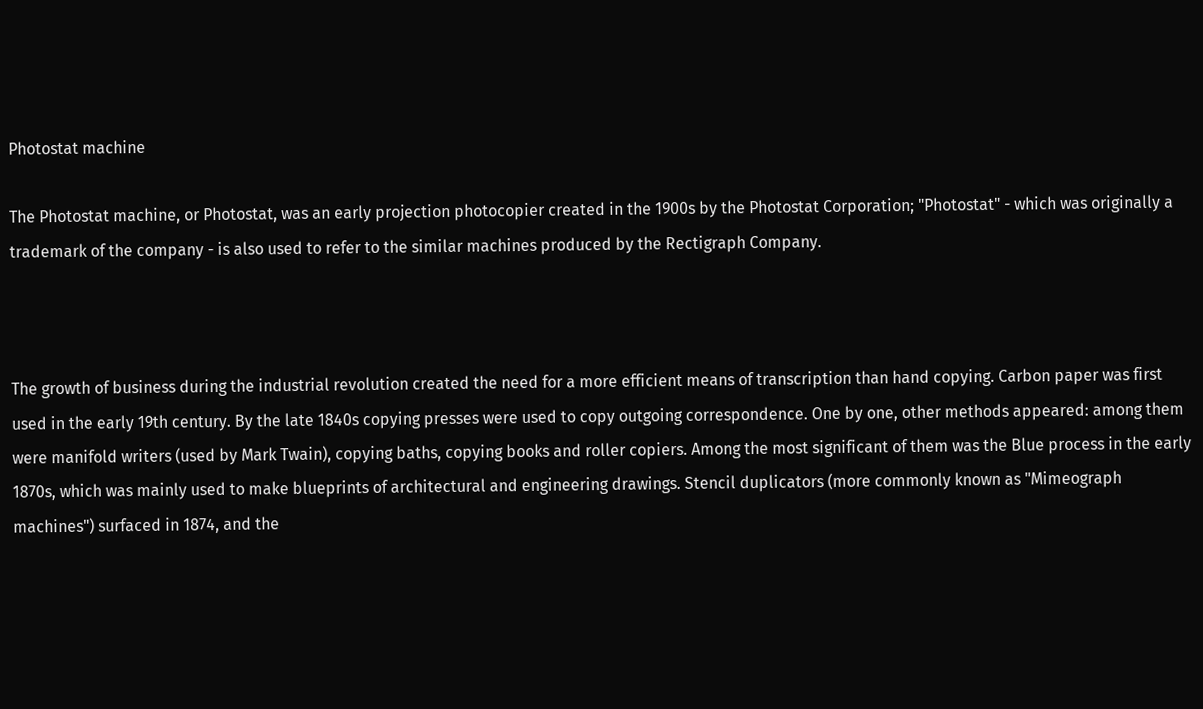Photostat machine

The Photostat machine, or Photostat, was an early projection photocopier created in the 1900s by the Photostat Corporation; "Photostat" - which was originally a trademark of the company - is also used to refer to the similar machines produced by the Rectigraph Company.



The growth of business during the industrial revolution created the need for a more efficient means of transcription than hand copying. Carbon paper was first used in the early 19th century. By the late 1840s copying presses were used to copy outgoing correspondence. One by one, other methods appeared: among them were manifold writers (used by Mark Twain), copying baths, copying books and roller copiers. Among the most significant of them was the Blue process in the early 1870s, which was mainly used to make blueprints of architectural and engineering drawings. Stencil duplicators (more commonly known as "Mimeograph machines") surfaced in 1874, and the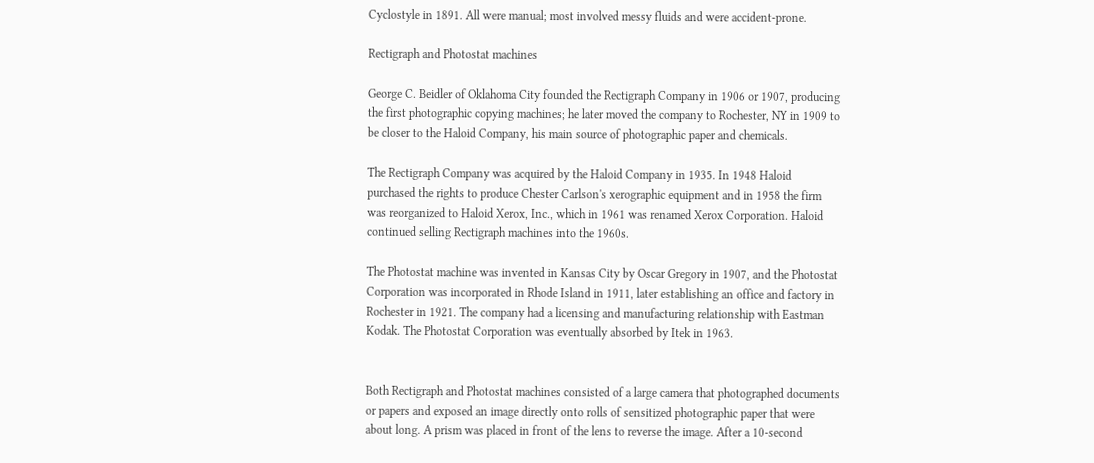Cyclostyle in 1891. All were manual; most involved messy fluids and were accident-prone.

Rectigraph and Photostat machines

George C. Beidler of Oklahoma City founded the Rectigraph Company in 1906 or 1907, producing the first photographic copying machines; he later moved the company to Rochester, NY in 1909 to be closer to the Haloid Company, his main source of photographic paper and chemicals.

The Rectigraph Company was acquired by the Haloid Company in 1935. In 1948 Haloid purchased the rights to produce Chester Carlson's xerographic equipment and in 1958 the firm was reorganized to Haloid Xerox, Inc., which in 1961 was renamed Xerox Corporation. Haloid continued selling Rectigraph machines into the 1960s.

The Photostat machine was invented in Kansas City by Oscar Gregory in 1907, and the Photostat Corporation was incorporated in Rhode Island in 1911, later establishing an office and factory in Rochester in 1921. The company had a licensing and manufacturing relationship with Eastman Kodak. The Photostat Corporation was eventually absorbed by Itek in 1963.


Both Rectigraph and Photostat machines consisted of a large camera that photographed documents or papers and exposed an image directly onto rolls of sensitized photographic paper that were about long. A prism was placed in front of the lens to reverse the image. After a 10-second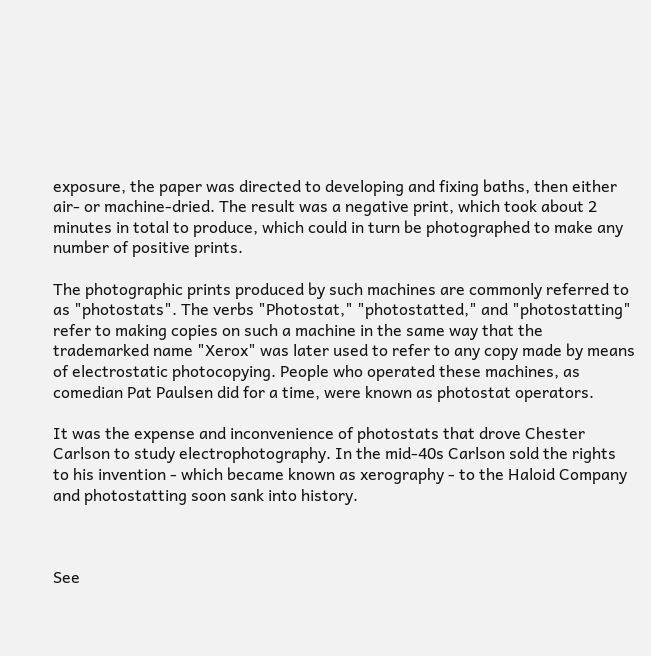exposure, the paper was directed to developing and fixing baths, then either air- or machine-dried. The result was a negative print, which took about 2 minutes in total to produce, which could in turn be photographed to make any number of positive prints.

The photographic prints produced by such machines are commonly referred to as "photostats". The verbs "Photostat," "photostatted," and "photostatting" refer to making copies on such a machine in the same way that the trademarked name "Xerox" was later used to refer to any copy made by means of electrostatic photocopying. People who operated these machines, as comedian Pat Paulsen did for a time, were known as photostat operators.

It was the expense and inconvenience of photostats that drove Chester Carlson to study electrophotography. In the mid-40s Carlson sold the rights to his invention - which became known as xerography - to the Haloid Company and photostatting soon sank into history.



See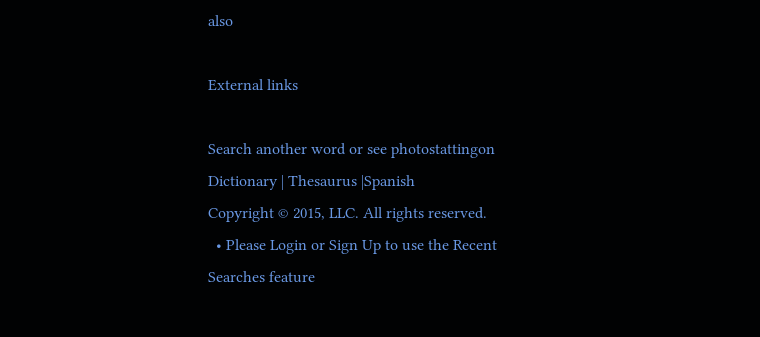also

External links

Search another word or see photostattingon Dictionary | Thesaurus |Spanish
Copyright © 2015, LLC. All rights reserved.
  • Please Login or Sign Up to use the Recent Searches feature